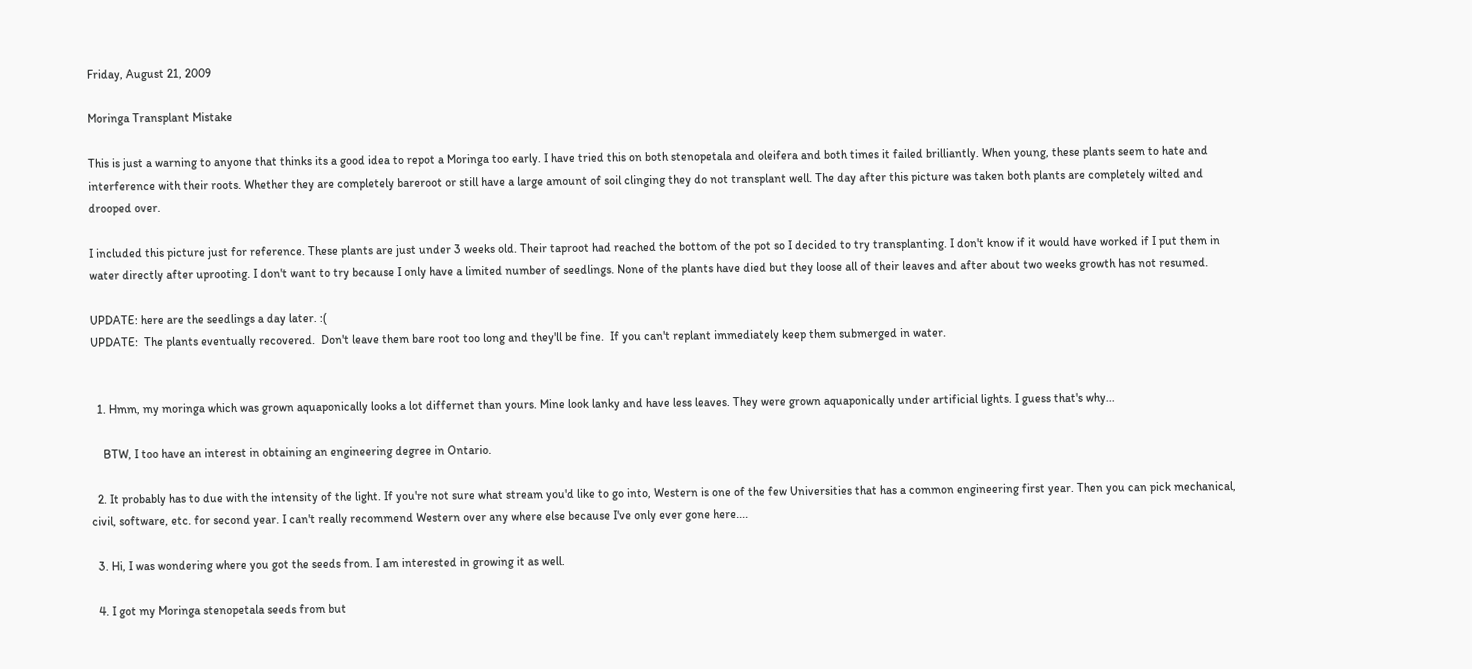Friday, August 21, 2009

Moringa Transplant Mistake

This is just a warning to anyone that thinks its a good idea to repot a Moringa too early. I have tried this on both stenopetala and oleifera and both times it failed brilliantly. When young, these plants seem to hate and interference with their roots. Whether they are completely bareroot or still have a large amount of soil clinging they do not transplant well. The day after this picture was taken both plants are completely wilted and drooped over.

I included this picture just for reference. These plants are just under 3 weeks old. Their taproot had reached the bottom of the pot so I decided to try transplanting. I don't know if it would have worked if I put them in water directly after uprooting. I don't want to try because I only have a limited number of seedlings. None of the plants have died but they loose all of their leaves and after about two weeks growth has not resumed.

UPDATE: here are the seedlings a day later. :(
UPDATE:  The plants eventually recovered.  Don't leave them bare root too long and they'll be fine.  If you can't replant immediately keep them submerged in water.


  1. Hmm, my moringa which was grown aquaponically looks a lot differnet than yours. Mine look lanky and have less leaves. They were grown aquaponically under artificial lights. I guess that's why...

    BTW, I too have an interest in obtaining an engineering degree in Ontario.

  2. It probably has to due with the intensity of the light. If you're not sure what stream you'd like to go into, Western is one of the few Universities that has a common engineering first year. Then you can pick mechanical, civil, software, etc. for second year. I can't really recommend Western over any where else because I've only ever gone here....

  3. Hi, I was wondering where you got the seeds from. I am interested in growing it as well.

  4. I got my Moringa stenopetala seeds from but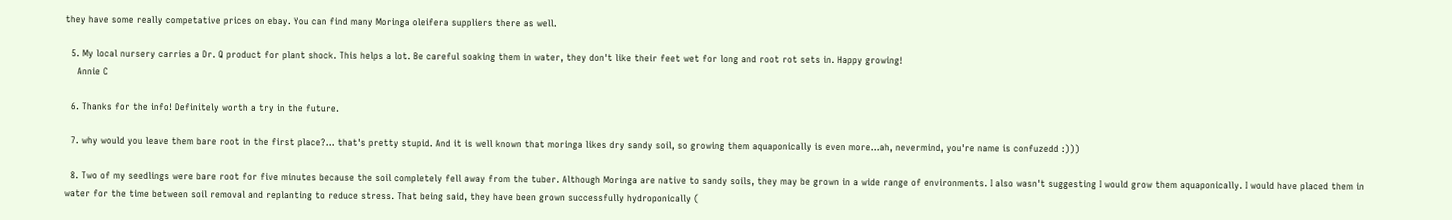they have some really competative prices on ebay. You can find many Moringa oleifera suppliers there as well.

  5. My local nursery carries a Dr. Q product for plant shock. This helps a lot. Be careful soaking them in water, they don't like their feet wet for long and root rot sets in. Happy growing!
    Annie C

  6. Thanks for the info! Definitely worth a try in the future.

  7. why would you leave them bare root in the first place?... that's pretty stupid. And it is well known that moringa likes dry sandy soil, so growing them aquaponically is even more...ah, nevermind, you're name is confuzedd :)))

  8. Two of my seedlings were bare root for five minutes because the soil completely fell away from the tuber. Although Moringa are native to sandy soils, they may be grown in a wide range of environments. I also wasn't suggesting I would grow them aquaponically. I would have placed them in water for the time between soil removal and replanting to reduce stress. That being said, they have been grown successfully hydroponically (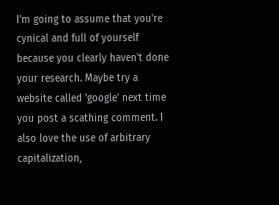I'm going to assume that you're cynical and full of yourself because you clearly haven't done your research. Maybe try a website called 'google' next time you post a scathing comment. I also love the use of arbitrary capitalization,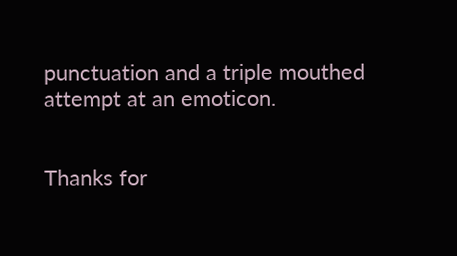punctuation and a triple mouthed attempt at an emoticon.


Thanks for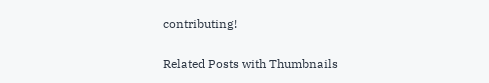contributing!

Related Posts with Thumbnails